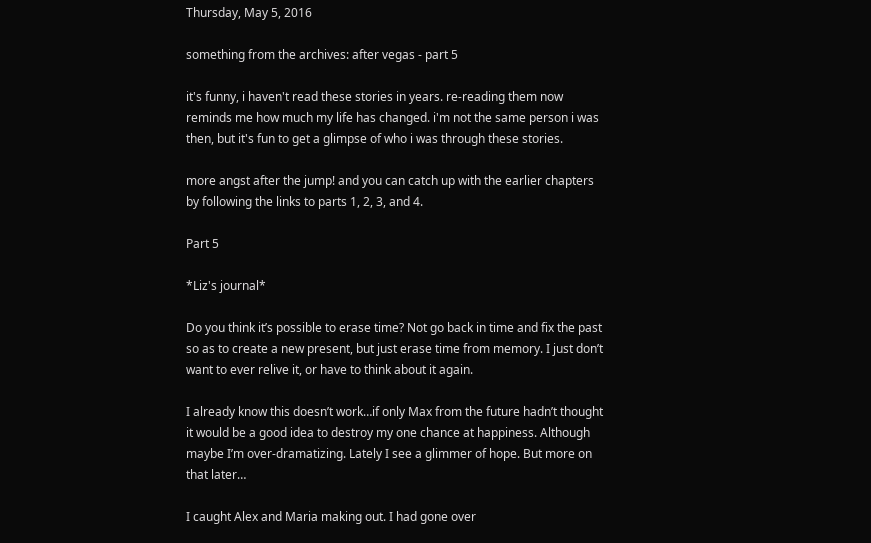Thursday, May 5, 2016

something from the archives: after vegas - part 5

it's funny, i haven't read these stories in years. re-reading them now reminds me how much my life has changed. i'm not the same person i was then, but it's fun to get a glimpse of who i was through these stories.

more angst after the jump! and you can catch up with the earlier chapters by following the links to parts 1, 2, 3, and 4.

Part 5

*Liz's journal*

Do you think it’s possible to erase time? Not go back in time and fix the past so as to create a new present, but just erase time from memory. I just don’t want to ever relive it, or have to think about it again.

I already know this doesn’t work…if only Max from the future hadn’t thought it would be a good idea to destroy my one chance at happiness. Although maybe I’m over-dramatizing. Lately I see a glimmer of hope. But more on that later…

I caught Alex and Maria making out. I had gone over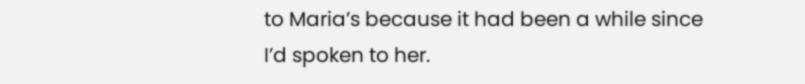to Maria’s because it had been a while since I’d spoken to her.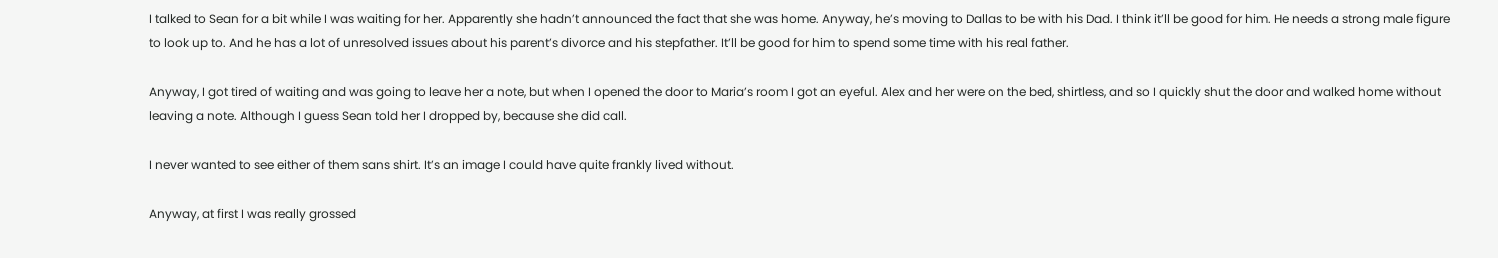I talked to Sean for a bit while I was waiting for her. Apparently she hadn’t announced the fact that she was home. Anyway, he’s moving to Dallas to be with his Dad. I think it’ll be good for him. He needs a strong male figure to look up to. And he has a lot of unresolved issues about his parent’s divorce and his stepfather. It’ll be good for him to spend some time with his real father.

Anyway, I got tired of waiting and was going to leave her a note, but when I opened the door to Maria’s room I got an eyeful. Alex and her were on the bed, shirtless, and so I quickly shut the door and walked home without leaving a note. Although I guess Sean told her I dropped by, because she did call.

I never wanted to see either of them sans shirt. It’s an image I could have quite frankly lived without.

Anyway, at first I was really grossed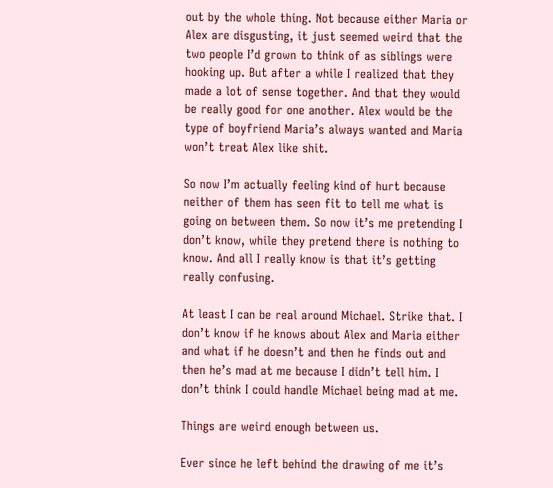out by the whole thing. Not because either Maria or Alex are disgusting, it just seemed weird that the two people I’d grown to think of as siblings were hooking up. But after a while I realized that they made a lot of sense together. And that they would be really good for one another. Alex would be the type of boyfriend Maria’s always wanted and Maria won’t treat Alex like shit.

So now I’m actually feeling kind of hurt because neither of them has seen fit to tell me what is going on between them. So now it’s me pretending I don’t know, while they pretend there is nothing to know. And all I really know is that it’s getting really confusing.

At least I can be real around Michael. Strike that. I don’t know if he knows about Alex and Maria either and what if he doesn’t and then he finds out and then he’s mad at me because I didn’t tell him. I don’t think I could handle Michael being mad at me.

Things are weird enough between us.

Ever since he left behind the drawing of me it’s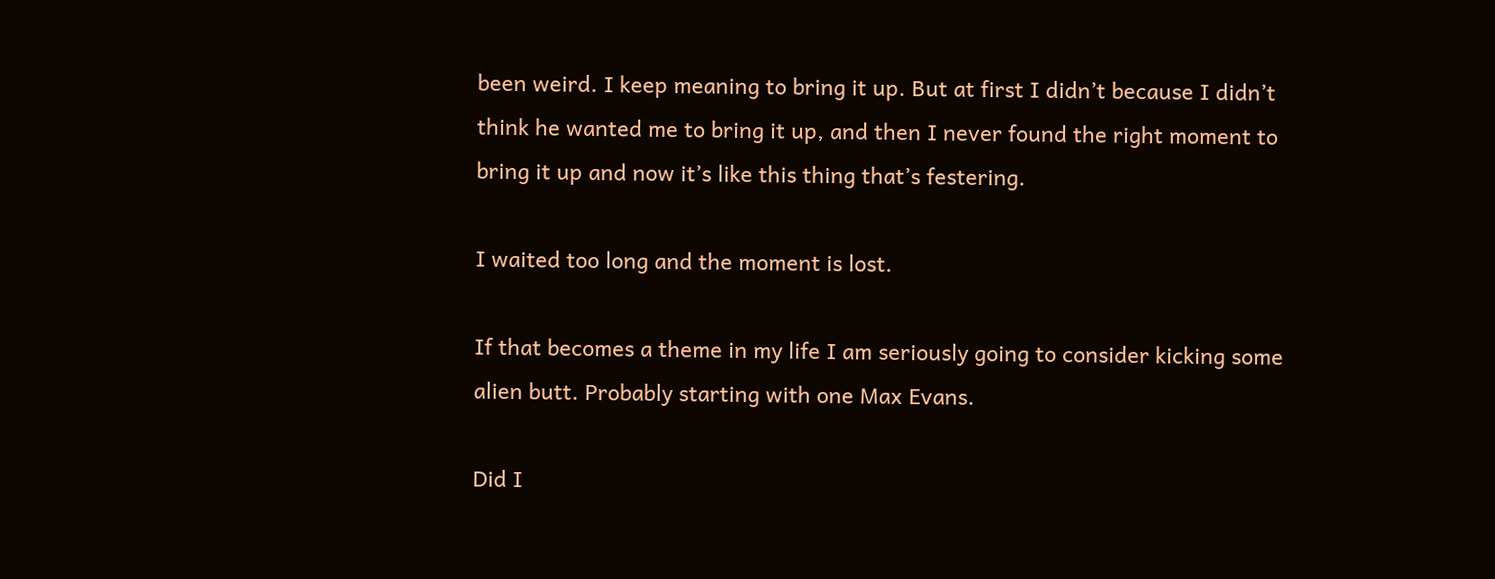been weird. I keep meaning to bring it up. But at first I didn’t because I didn’t think he wanted me to bring it up, and then I never found the right moment to bring it up and now it’s like this thing that’s festering.

I waited too long and the moment is lost.

If that becomes a theme in my life I am seriously going to consider kicking some alien butt. Probably starting with one Max Evans.

Did I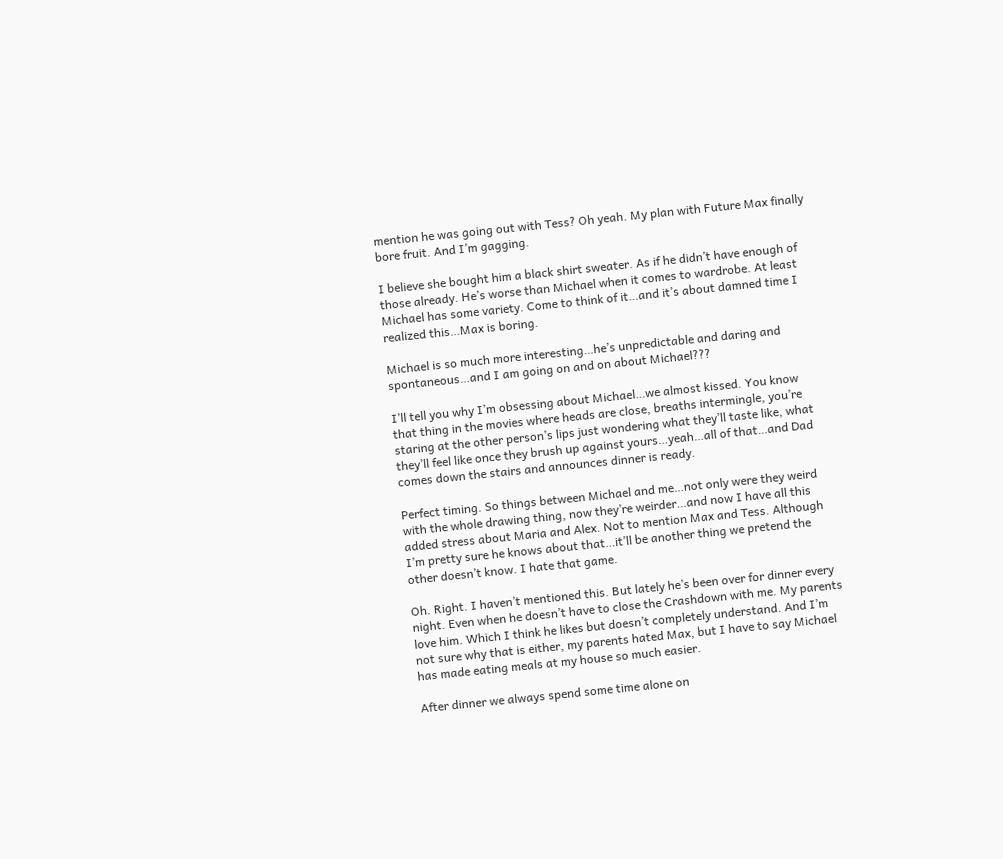mention he was going out with Tess? Oh yeah. My plan with Future Max finally bore fruit. And I’m gagging.

I believe she bought him a black shirt sweater. As if he didn’t have enough of those already. He’s worse than Michael when it comes to wardrobe. At least Michael has some variety. Come to think of it…and it’s about damned time I realized this…Max is boring.

Michael is so much more interesting…he’s unpredictable and daring and spontaneous…and I am going on and on about Michael???

I’ll tell you why I’m obsessing about Michael…we almost kissed. You know that thing in the movies where heads are close, breaths intermingle, you’re staring at the other person’s lips just wondering what they’ll taste like, what they’ll feel like once they brush up against yours…yeah…all of that…and Dad comes down the stairs and announces dinner is ready.

Perfect timing. So things between Michael and me…not only were they weird with the whole drawing thing, now they’re weirder…and now I have all this added stress about Maria and Alex. Not to mention Max and Tess. Although I’m pretty sure he knows about that…it’ll be another thing we pretend the other doesn’t know. I hate that game.

Oh. Right. I haven’t mentioned this. But lately he’s been over for dinner every night. Even when he doesn’t have to close the Crashdown with me. My parents love him. Which I think he likes but doesn’t completely understand. And I’m not sure why that is either, my parents hated Max, but I have to say Michael has made eating meals at my house so much easier.

After dinner we always spend some time alone on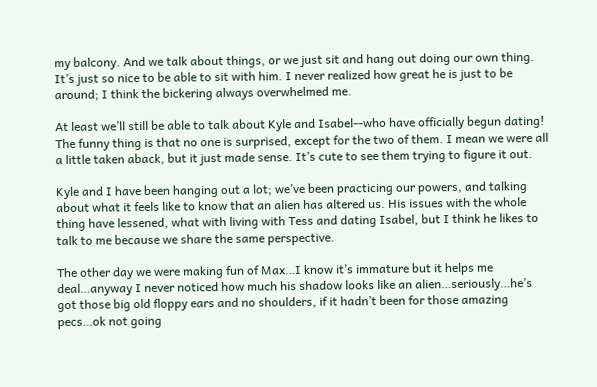my balcony. And we talk about things, or we just sit and hang out doing our own thing. It’s just so nice to be able to sit with him. I never realized how great he is just to be around; I think the bickering always overwhelmed me.

At least we’ll still be able to talk about Kyle and Isabel--who have officially begun dating! The funny thing is that no one is surprised, except for the two of them. I mean we were all a little taken aback, but it just made sense. It’s cute to see them trying to figure it out.

Kyle and I have been hanging out a lot; we’ve been practicing our powers, and talking about what it feels like to know that an alien has altered us. His issues with the whole thing have lessened, what with living with Tess and dating Isabel, but I think he likes to talk to me because we share the same perspective.

The other day we were making fun of Max…I know it’s immature but it helps me deal…anyway I never noticed how much his shadow looks like an alien…seriously…he’s got those big old floppy ears and no shoulders, if it hadn’t been for those amazing pecs…ok not going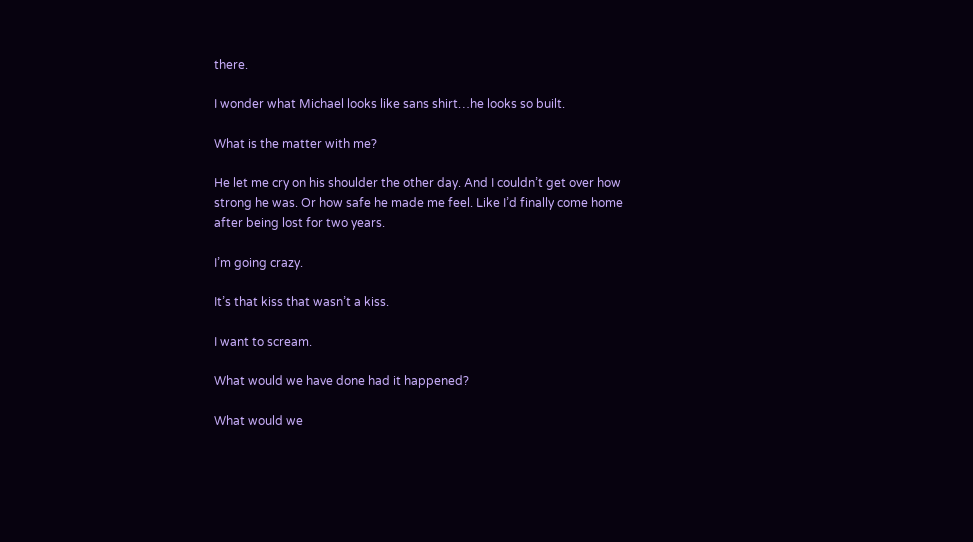there.

I wonder what Michael looks like sans shirt…he looks so built.

What is the matter with me?

He let me cry on his shoulder the other day. And I couldn’t get over how strong he was. Or how safe he made me feel. Like I’d finally come home after being lost for two years.

I’m going crazy.

It’s that kiss that wasn’t a kiss.

I want to scream.

What would we have done had it happened?

What would we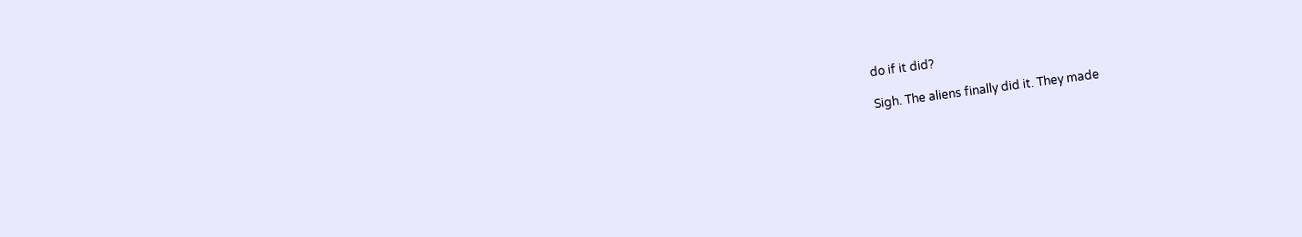do if it did?

Sigh. The aliens finally did it. They made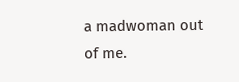a madwoman out of me.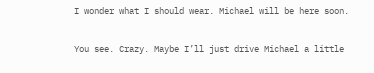I wonder what I should wear. Michael will be here soon.

You see. Crazy. Maybe I’ll just drive Michael a little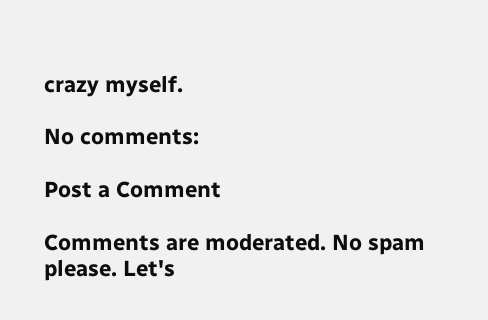crazy myself.

No comments:

Post a Comment

Comments are moderated. No spam please. Let's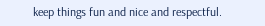keep things fun and nice and respectful.